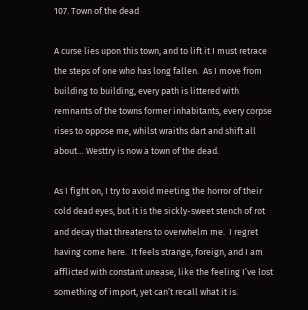107. Town of the dead

A curse lies upon this town, and to lift it I must retrace the steps of one who has long fallen.  As I move from building to building, every path is littered with remnants of the towns former inhabitants, every corpse rises to oppose me, whilst wraiths dart and shift all about… Westtry is now a town of the dead.

As I fight on, I try to avoid meeting the horror of their cold dead eyes, but it is the sickly-sweet stench of rot and decay that threatens to overwhelm me.  I regret having come here.  It feels strange, foreign, and I am afflicted with constant unease, like the feeling I’ve lost something of import, yet can’t recall what it is.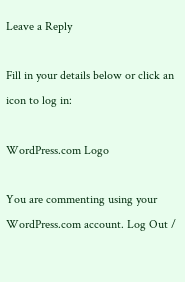Leave a Reply

Fill in your details below or click an icon to log in:

WordPress.com Logo

You are commenting using your WordPress.com account. Log Out /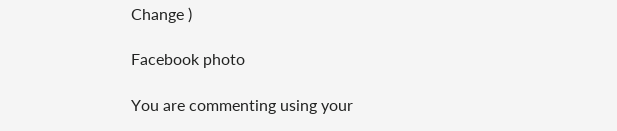Change )

Facebook photo

You are commenting using your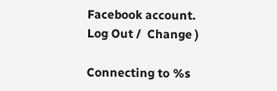Facebook account. Log Out /  Change )

Connecting to %s